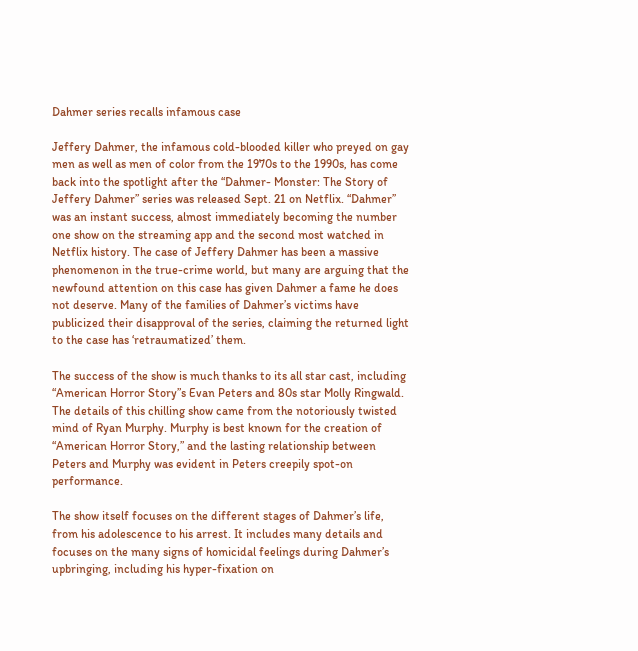Dahmer series recalls infamous case

Jeffery Dahmer, the infamous cold-blooded killer who preyed on gay men as well as men of color from the 1970s to the 1990s, has come back into the spotlight after the “Dahmer- Monster: The Story of Jeffery Dahmer” series was released Sept. 21 on Netflix. “Dahmer’’ was an instant success, almost immediately becoming the number one show on the streaming app and the second most watched in Netflix history. The case of Jeffery Dahmer has been a massive phenomenon in the true-crime world, but many are arguing that the newfound attention on this case has given Dahmer a fame he does not deserve. Many of the families of Dahmer’s victims have publicized their disapproval of the series, claiming the returned light to the case has ‘retraumatized’ them.

The success of the show is much thanks to its all star cast, including “American Horror Story”s Evan Peters and 80s star Molly Ringwald. The details of this chilling show came from the notoriously twisted mind of Ryan Murphy. Murphy is best known for the creation of “American Horror Story,” and the lasting relationship between Peters and Murphy was evident in Peters creepily spot-on performance.

The show itself focuses on the different stages of Dahmer’s life, from his adolescence to his arrest. It includes many details and focuses on the many signs of homicidal feelings during Dahmer’s upbringing, including his hyper-fixation on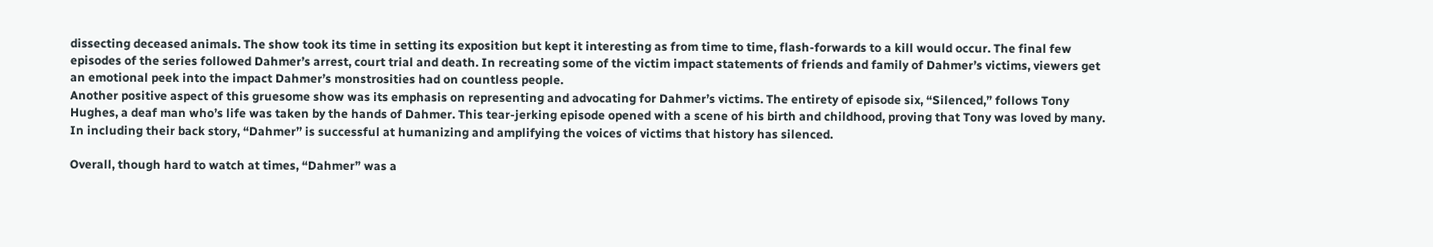dissecting deceased animals. The show took its time in setting its exposition but kept it interesting as from time to time, flash-forwards to a kill would occur. The final few episodes of the series followed Dahmer’s arrest, court trial and death. In recreating some of the victim impact statements of friends and family of Dahmer’s victims, viewers get an emotional peek into the impact Dahmer’s monstrosities had on countless people.
Another positive aspect of this gruesome show was its emphasis on representing and advocating for Dahmer’s victims. The entirety of episode six, “Silenced,” follows Tony Hughes, a deaf man who’s life was taken by the hands of Dahmer. This tear-jerking episode opened with a scene of his birth and childhood, proving that Tony was loved by many. In including their back story, “Dahmer’’ is successful at humanizing and amplifying the voices of victims that history has silenced.

Overall, though hard to watch at times, “Dahmer” was a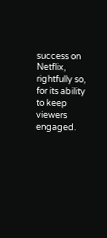success on Netflix, rightfully so, for its ability to keep viewers engaged.